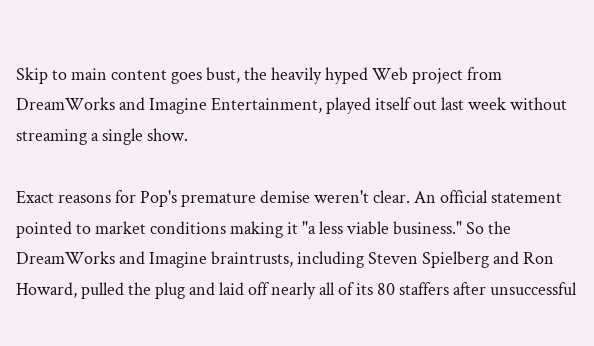Skip to main content goes bust, the heavily hyped Web project from DreamWorks and Imagine Entertainment, played itself out last week without streaming a single show.

Exact reasons for Pop's premature demise weren't clear. An official statement pointed to market conditions making it "a less viable business." So the DreamWorks and Imagine braintrusts, including Steven Spielberg and Ron Howard, pulled the plug and laid off nearly all of its 80 staffers after unsuccessful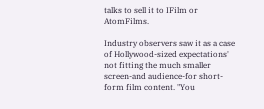talks to sell it to IFilm or AtomFilms.

Industry observers saw it as a case of Hollywood-sized expectations' not fitting the much smaller screen-and audience-for short-form film content. "You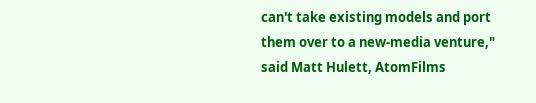can't take existing models and port them over to a new-media venture," said Matt Hulett, AtomFilms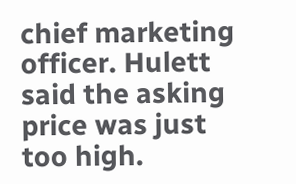chief marketing officer. Hulett said the asking price was just too high.